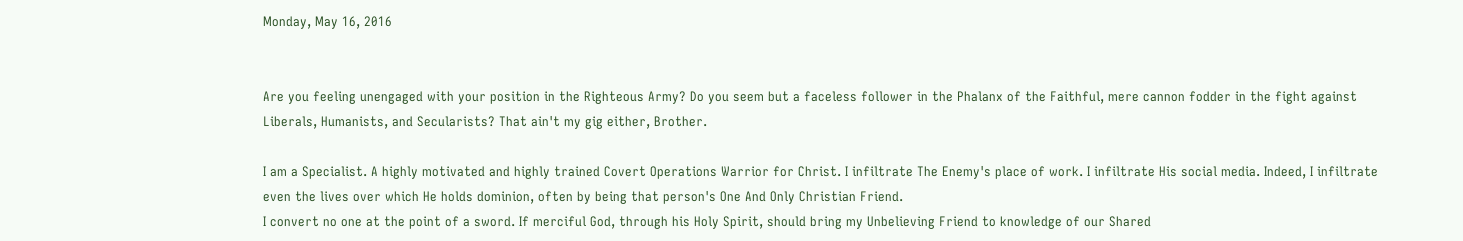Monday, May 16, 2016


Are you feeling unengaged with your position in the Righteous Army? Do you seem but a faceless follower in the Phalanx of the Faithful, mere cannon fodder in the fight against Liberals, Humanists, and Secularists? That ain't my gig either, Brother.

I am a Specialist. A highly motivated and highly trained Covert Operations Warrior for Christ. I infiltrate The Enemy's place of work. I infiltrate His social media. Indeed, I infiltrate even the lives over which He holds dominion, often by being that person's One And Only Christian Friend.
I convert no one at the point of a sword. If merciful God, through his Holy Spirit, should bring my Unbelieving Friend to knowledge of our Shared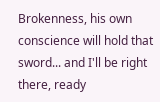Brokenness, his own conscience will hold that sword... and I'll be right there, ready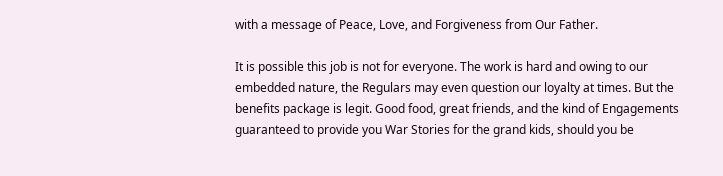with a message of Peace, Love, and Forgiveness from Our Father.

It is possible this job is not for everyone. The work is hard and owing to our embedded nature, the Regulars may even question our loyalty at times. But the benefits package is legit. Good food, great friends, and the kind of Engagements guaranteed to provide you War Stories for the grand kids, should you be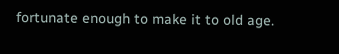fortunate enough to make it to old age.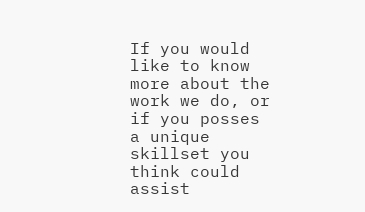If you would like to know more about the work we do, or if you posses a unique skillset you think could assist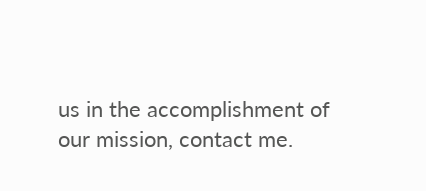us in the accomplishment of our mission, contact me.